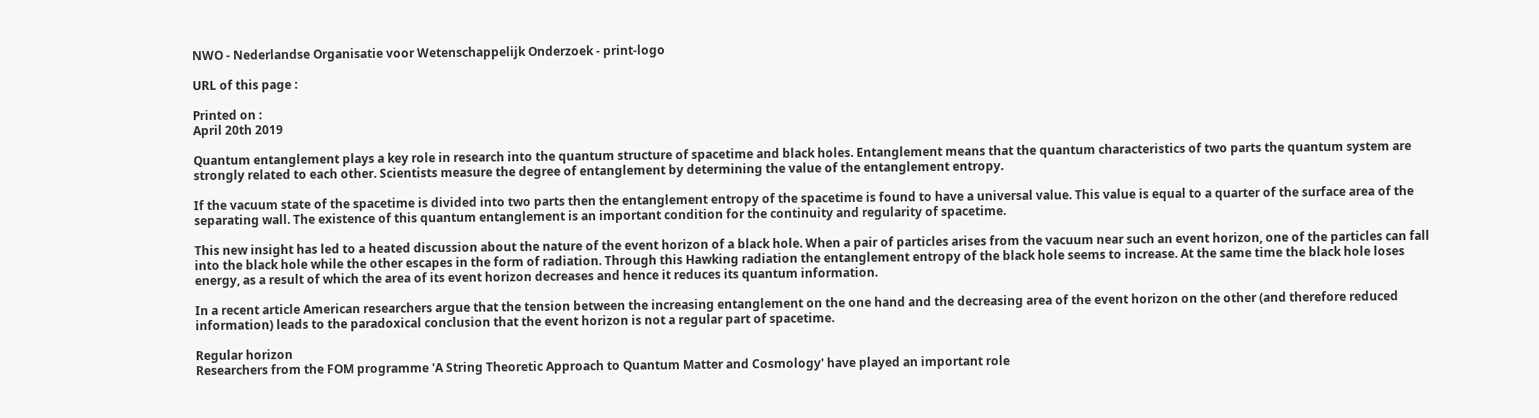NWO - Nederlandse Organisatie voor Wetenschappelijk Onderzoek - print-logo

URL of this page :

Printed on :
April 20th 2019

Quantum entanglement plays a key role in research into the quantum structure of spacetime and black holes. Entanglement means that the quantum characteristics of two parts the quantum system are strongly related to each other. Scientists measure the degree of entanglement by determining the value of the entanglement entropy.

If the vacuum state of the spacetime is divided into two parts then the entanglement entropy of the spacetime is found to have a universal value. This value is equal to a quarter of the surface area of the separating wall. The existence of this quantum entanglement is an important condition for the continuity and regularity of spacetime.

This new insight has led to a heated discussion about the nature of the event horizon of a black hole. When a pair of particles arises from the vacuum near such an event horizon, one of the particles can fall into the black hole while the other escapes in the form of radiation. Through this Hawking radiation the entanglement entropy of the black hole seems to increase. At the same time the black hole loses energy, as a result of which the area of its event horizon decreases and hence it reduces its quantum information.

In a recent article American researchers argue that the tension between the increasing entanglement on the one hand and the decreasing area of the event horizon on the other (and therefore reduced information) leads to the paradoxical conclusion that the event horizon is not a regular part of spacetime.

Regular horizon
Researchers from the FOM programme 'A String Theoretic Approach to Quantum Matter and Cosmology' have played an important role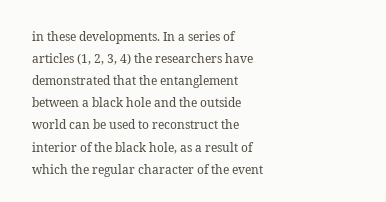in these developments. In a series of articles (1, 2, 3, 4) the researchers have demonstrated that the entanglement between a black hole and the outside world can be used to reconstruct the interior of the black hole, as a result of which the regular character of the event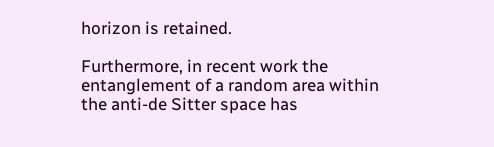horizon is retained.

Furthermore, in recent work the entanglement of a random area within the anti-de Sitter space has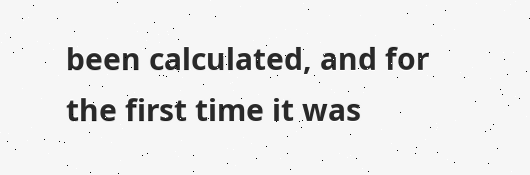been calculated, and for the first time it was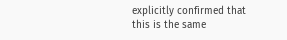explicitly confirmed that this is the same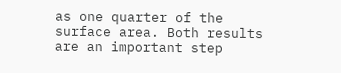as one quarter of the surface area. Both results are an important step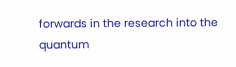forwards in the research into the quantum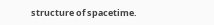structure of spacetime.